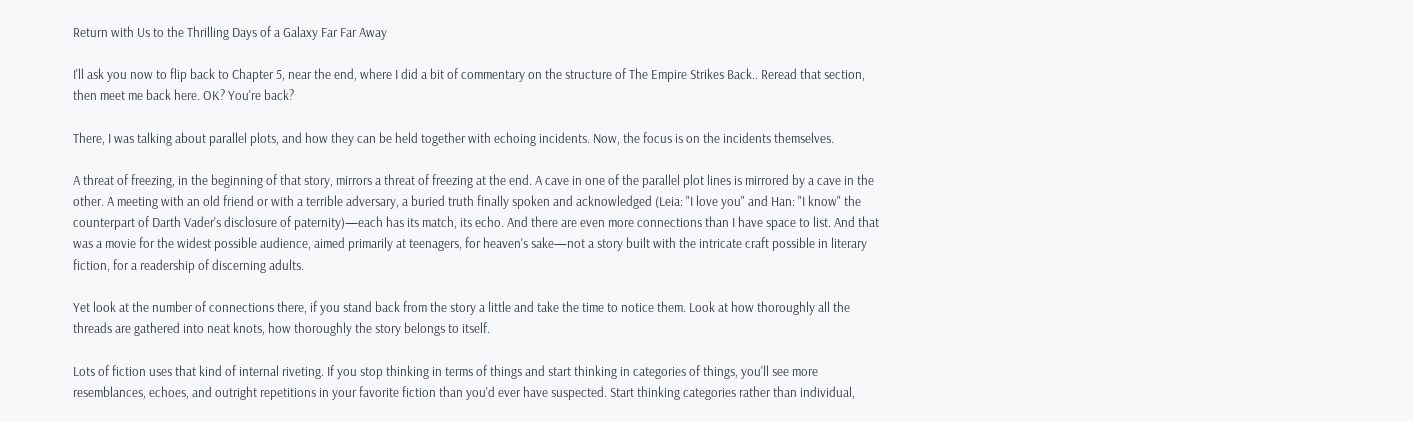Return with Us to the Thrilling Days of a Galaxy Far Far Away

I'll ask you now to flip back to Chapter 5, near the end, where I did a bit of commentary on the structure of The Empire Strikes Back.. Reread that section, then meet me back here. OK? You're back?

There, I was talking about parallel plots, and how they can be held together with echoing incidents. Now, the focus is on the incidents themselves.

A threat of freezing, in the beginning of that story, mirrors a threat of freezing at the end. A cave in one of the parallel plot lines is mirrored by a cave in the other. A meeting with an old friend or with a terrible adversary, a buried truth finally spoken and acknowledged (Leia: "I love you" and Han: "I know" the counterpart of Darth Vader's disclosure of paternity)—each has its match, its echo. And there are even more connections than I have space to list. And that was a movie for the widest possible audience, aimed primarily at teenagers, for heaven's sake—not a story built with the intricate craft possible in literary fiction, for a readership of discerning adults.

Yet look at the number of connections there, if you stand back from the story a little and take the time to notice them. Look at how thoroughly all the threads are gathered into neat knots, how thoroughly the story belongs to itself.

Lots of fiction uses that kind of internal riveting. If you stop thinking in terms of things and start thinking in categories of things, you'll see more resemblances, echoes, and outright repetitions in your favorite fiction than you'd ever have suspected. Start thinking categories rather than individual,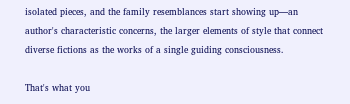isolated pieces, and the family resemblances start showing up—an author's characteristic concerns, the larger elements of style that connect diverse fictions as the works of a single guiding consciousness.

That's what you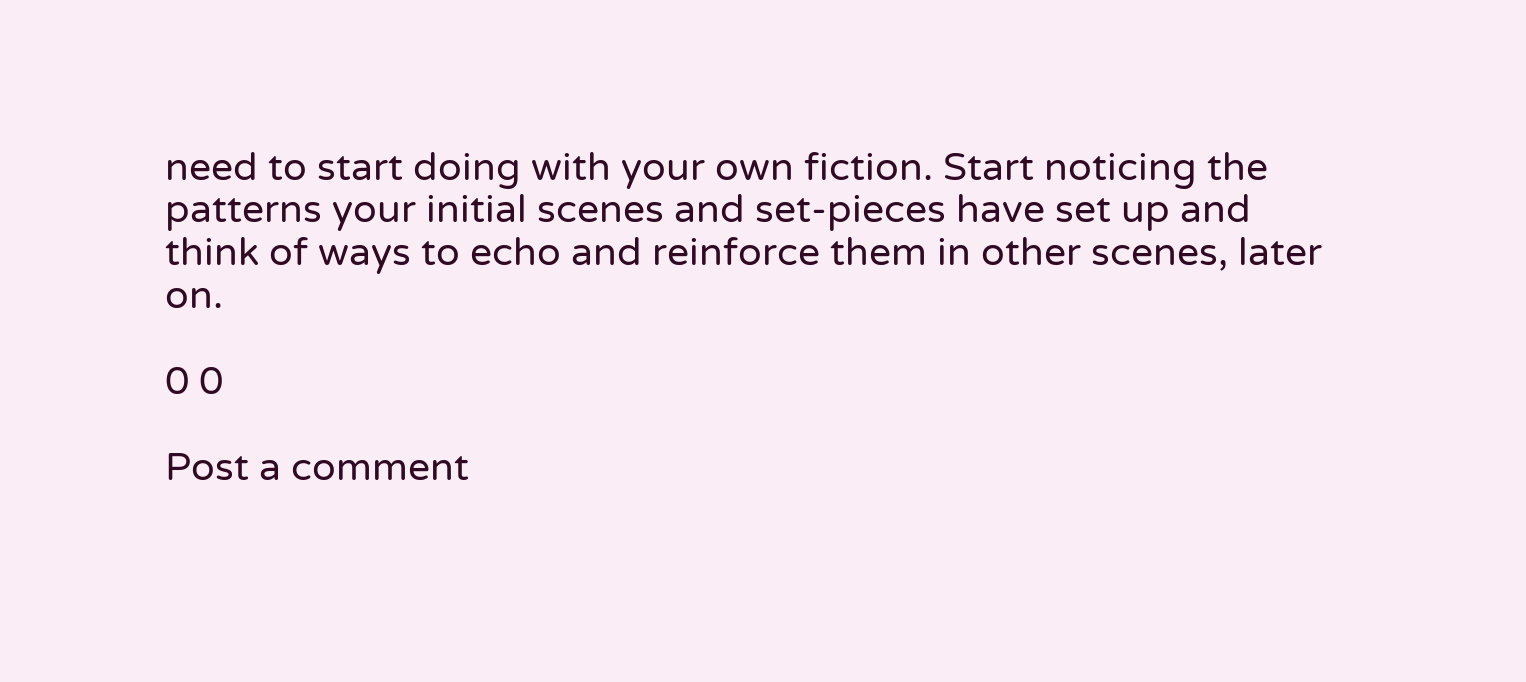need to start doing with your own fiction. Start noticing the patterns your initial scenes and set-pieces have set up and think of ways to echo and reinforce them in other scenes, later on.

0 0

Post a comment